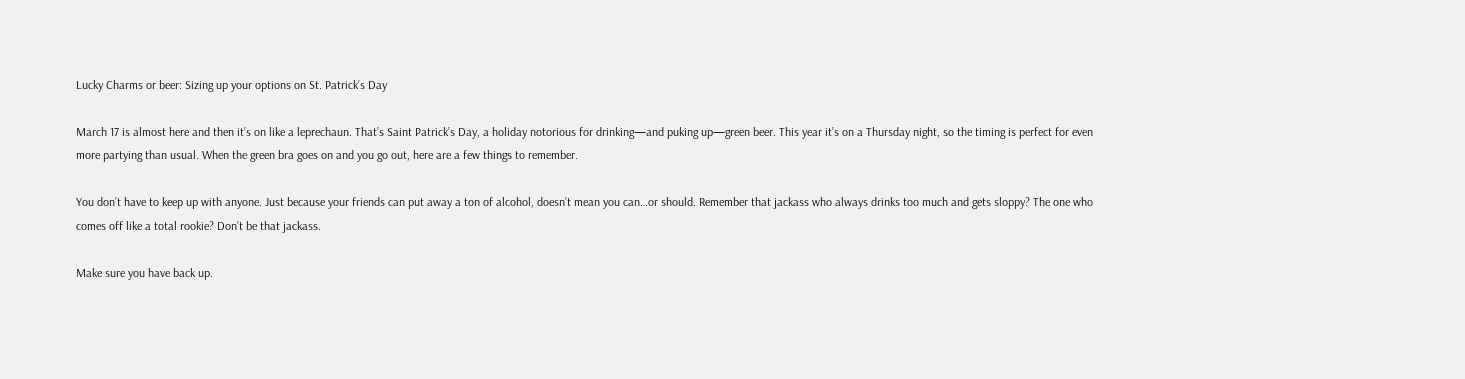Lucky Charms or beer: Sizing up your options on St. Patrick’s Day

March 17 is almost here and then it’s on like a leprechaun. That’s Saint Patrick’s Day, a holiday notorious for drinking—and puking up—green beer. This year it’s on a Thursday night, so the timing is perfect for even more partying than usual. When the green bra goes on and you go out, here are a few things to remember.

You don’t have to keep up with anyone. Just because your friends can put away a ton of alcohol, doesn’t mean you can…or should. Remember that jackass who always drinks too much and gets sloppy? The one who comes off like a total rookie? Don’t be that jackass.

Make sure you have back up.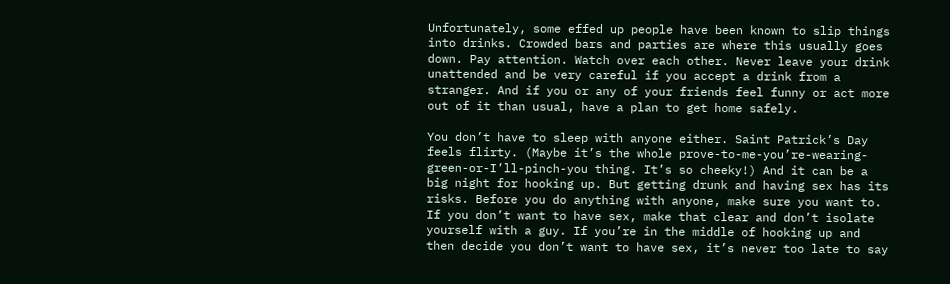Unfortunately, some effed up people have been known to slip things into drinks. Crowded bars and parties are where this usually goes down. Pay attention. Watch over each other. Never leave your drink unattended and be very careful if you accept a drink from a stranger. And if you or any of your friends feel funny or act more out of it than usual, have a plan to get home safely.

You don’t have to sleep with anyone either. Saint Patrick’s Day feels flirty. (Maybe it’s the whole prove-to-me-you’re-wearing-green-or-I’ll-pinch-you thing. It’s so cheeky!) And it can be a big night for hooking up. But getting drunk and having sex has its risks. Before you do anything with anyone, make sure you want to. If you don’t want to have sex, make that clear and don’t isolate yourself with a guy. If you’re in the middle of hooking up and then decide you don’t want to have sex, it’s never too late to say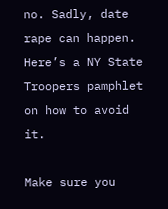no. Sadly, date rape can happen. Here’s a NY State Troopers pamphlet on how to avoid it.

Make sure you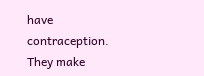have contraception. They make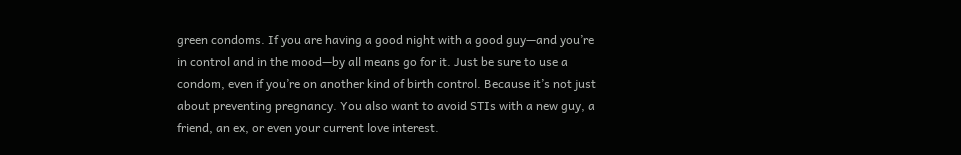green condoms. If you are having a good night with a good guy—and you’re in control and in the mood—by all means go for it. Just be sure to use a condom, even if you’re on another kind of birth control. Because it’s not just about preventing pregnancy. You also want to avoid STIs with a new guy, a friend, an ex, or even your current love interest.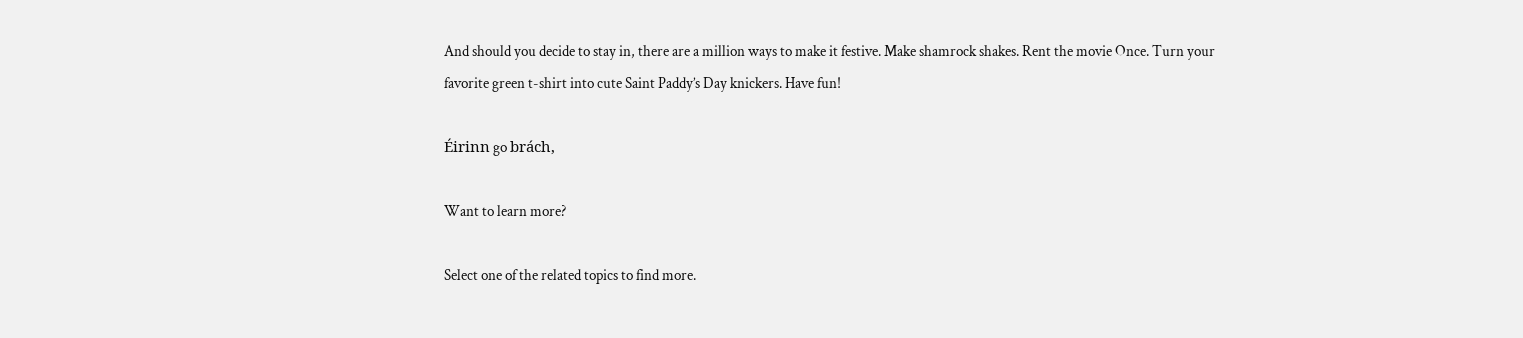And should you decide to stay in, there are a million ways to make it festive. Make shamrock shakes. Rent the movie Once. Turn your favorite green t-shirt into cute Saint Paddy’s Day knickers. Have fun!

Éirinn go brách,

Want to learn more?

Select one of the related topics to find more.